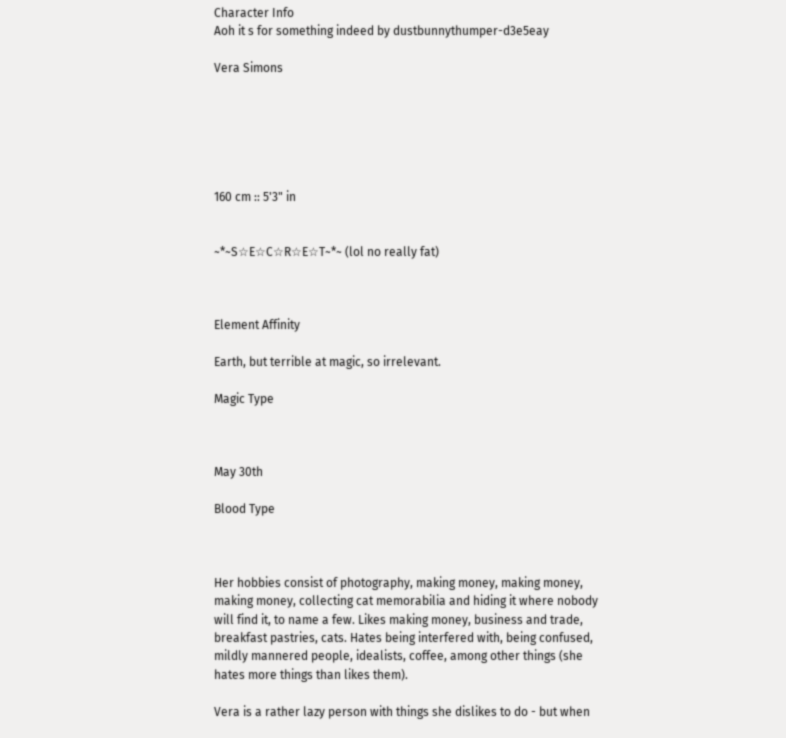Character Info
Aoh it s for something indeed by dustbunnythumper-d3e5eay

Vera Simons






160 cm :: 5'3" in


~*~S☆E☆C☆R☆E☆T~*~ (lol no really fat)



Element Affinity

Earth, but terrible at magic, so irrelevant.

Magic Type



May 30th

Blood Type



Her hobbies consist of photography, making money, making money, making money, collecting cat memorabilia and hiding it where nobody will find it, to name a few. Likes making money, business and trade, breakfast pastries, cats. Hates being interfered with, being confused, mildly mannered people, idealists, coffee, among other things (she hates more things than likes them).

Vera is a rather lazy person with things she dislikes to do - but when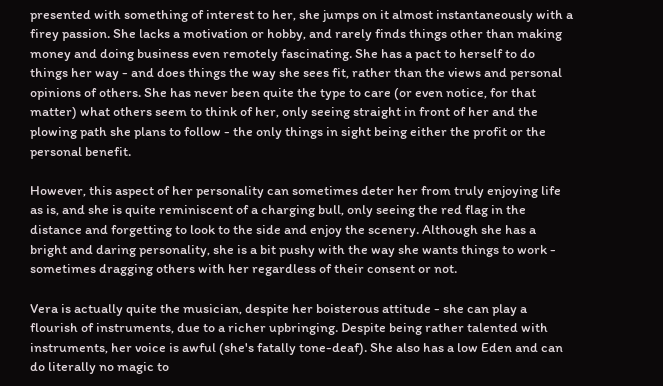presented with something of interest to her, she jumps on it almost instantaneously with a firey passion. She lacks a motivation or hobby, and rarely finds things other than making money and doing business even remotely fascinating. She has a pact to herself to do things her way - and does things the way she sees fit, rather than the views and personal opinions of others. She has never been quite the type to care (or even notice, for that matter) what others seem to think of her, only seeing straight in front of her and the plowing path she plans to follow - the only things in sight being either the profit or the personal benefit.

However, this aspect of her personality can sometimes deter her from truly enjoying life as is, and she is quite reminiscent of a charging bull, only seeing the red flag in the distance and forgetting to look to the side and enjoy the scenery. Although she has a bright and daring personality, she is a bit pushy with the way she wants things to work - sometimes dragging others with her regardless of their consent or not.

Vera is actually quite the musician, despite her boisterous attitude - she can play a flourish of instruments, due to a richer upbringing. Despite being rather talented with instruments, her voice is awful (she's fatally tone-deaf). She also has a low Eden and can do literally no magic to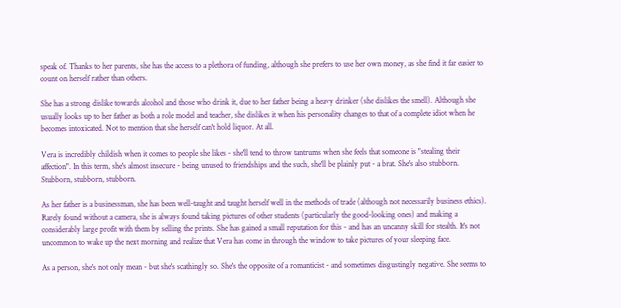speak of. Thanks to her parents, she has the access to a plethora of funding, although she prefers to use her own money, as she find it far easier to count on herself rather than others.

She has a strong dislike towards alcohol and those who drink it, due to her father being a heavy drinker (she dislikes the smell). Although she usually looks up to her father as both a role model and teacher, she dislikes it when his personality changes to that of a complete idiot when he becomes intoxicated. Not to mention that she herself can't hold liquor. At all.

Vera is incredibly childish when it comes to people she likes - she'll tend to throw tantrums when she feels that someone is "stealing their affection". In this term, she's almost insecure - being unused to friendships and the such, she'll be plainly put - a brat. She's also stubborn. Stubborn, stubborn, stubborn.

As her father is a businessman, she has been well-taught and taught herself well in the methods of trade (although not necessarily business ethics). Rarely found without a camera, she is always found taking pictures of other students (particularly the good-looking ones) and making a considerably large profit with them by selling the prints. She has gained a small reputation for this - and has an uncanny skill for stealth. It's not uncommon to wake up the next morning and realize that Vera has come in through the window to take pictures of your sleeping face.

As a person, she's not only mean - but she's scathingly so. She's the opposite of a romanticist - and sometimes disgustingly negative. She seems to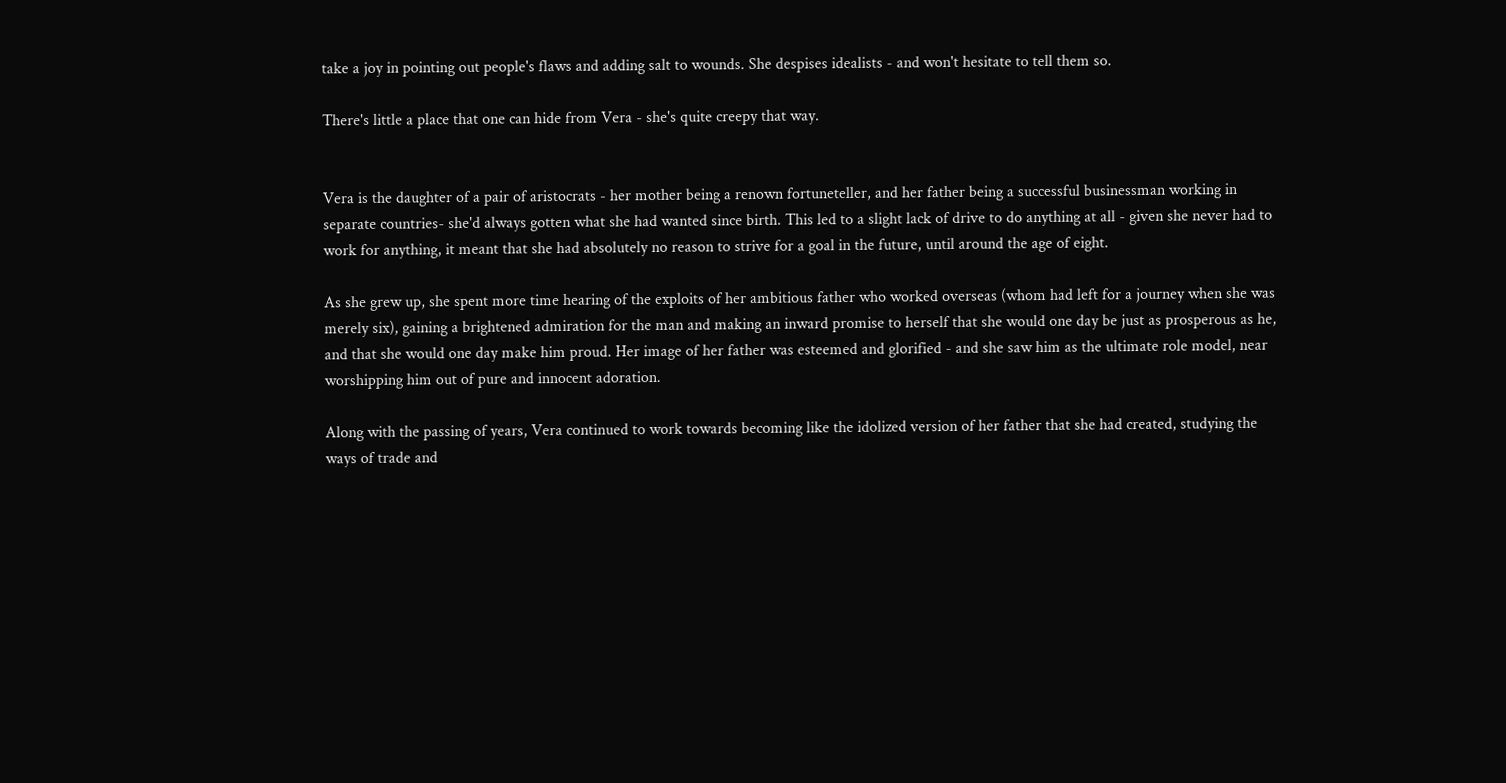take a joy in pointing out people's flaws and adding salt to wounds. She despises idealists - and won't hesitate to tell them so.

There's little a place that one can hide from Vera - she's quite creepy that way.


Vera is the daughter of a pair of aristocrats - her mother being a renown fortuneteller, and her father being a successful businessman working in separate countries- she'd always gotten what she had wanted since birth. This led to a slight lack of drive to do anything at all - given she never had to work for anything, it meant that she had absolutely no reason to strive for a goal in the future, until around the age of eight.

As she grew up, she spent more time hearing of the exploits of her ambitious father who worked overseas (whom had left for a journey when she was merely six), gaining a brightened admiration for the man and making an inward promise to herself that she would one day be just as prosperous as he, and that she would one day make him proud. Her image of her father was esteemed and glorified - and she saw him as the ultimate role model, near worshipping him out of pure and innocent adoration.

Along with the passing of years, Vera continued to work towards becoming like the idolized version of her father that she had created, studying the ways of trade and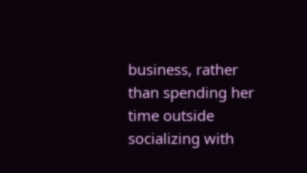business, rather than spending her time outside socializing with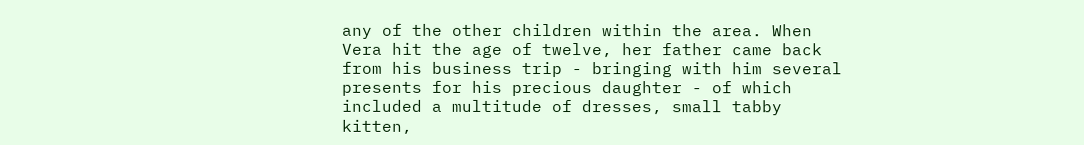any of the other children within the area. When Vera hit the age of twelve, her father came back from his business trip - bringing with him several presents for his precious daughter - of which included a multitude of dresses, small tabby kitten,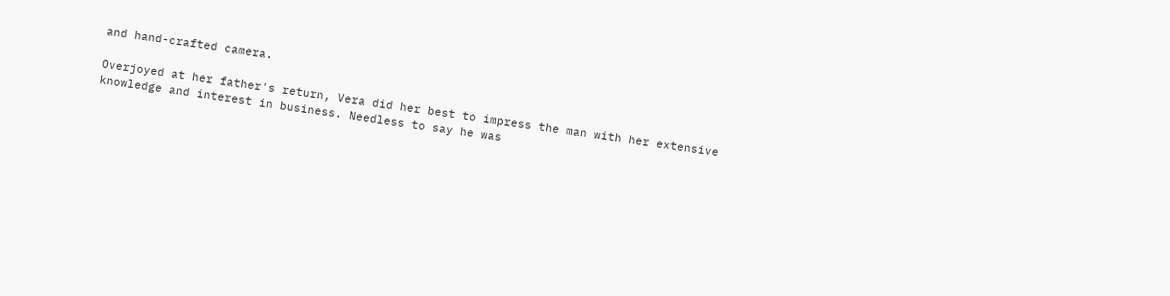and hand-crafted camera.

Overjoyed at her father's return, Vera did her best to impress the man with her extensive knowledge and interest in business. Needless to say he was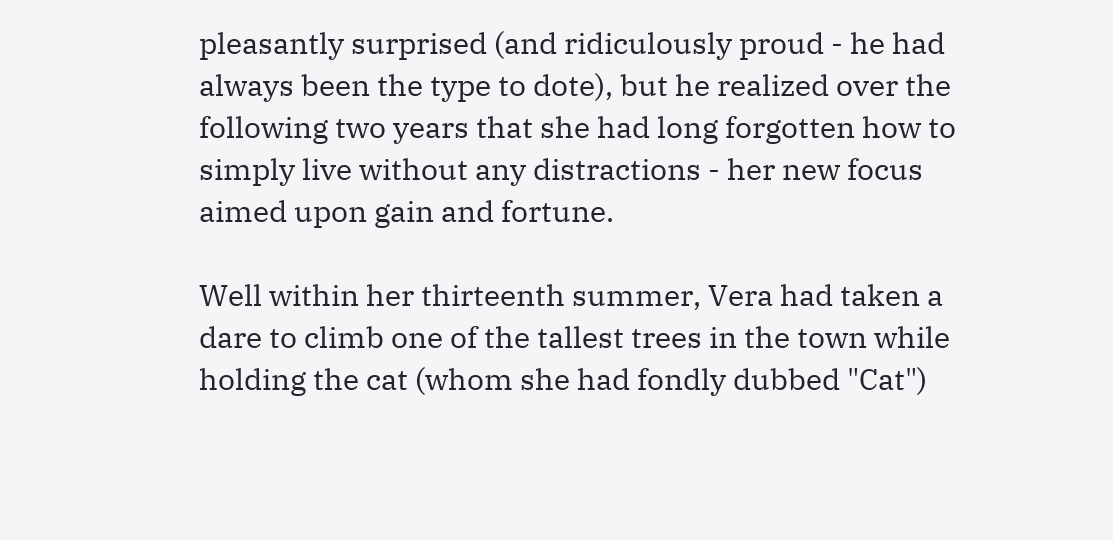pleasantly surprised (and ridiculously proud - he had always been the type to dote), but he realized over the following two years that she had long forgotten how to simply live without any distractions - her new focus aimed upon gain and fortune.

Well within her thirteenth summer, Vera had taken a dare to climb one of the tallest trees in the town while holding the cat (whom she had fondly dubbed "Cat")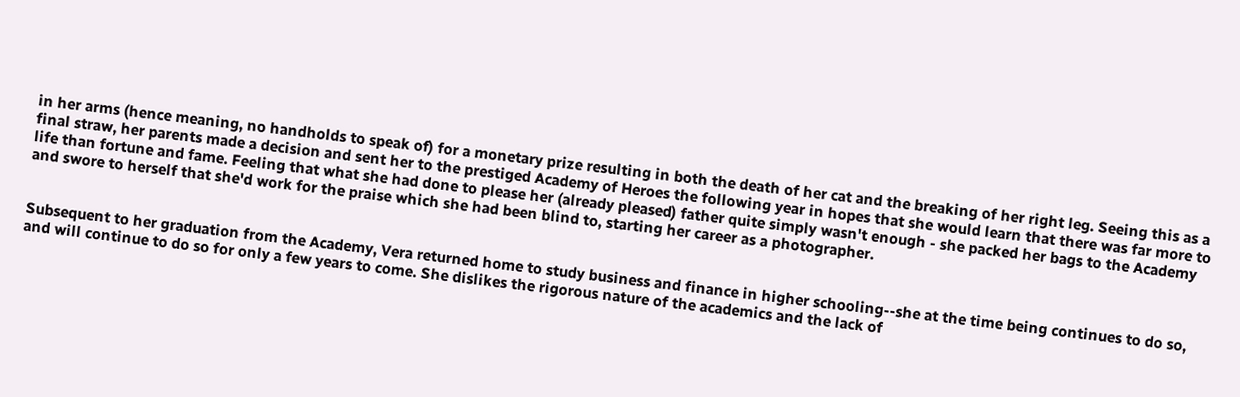in her arms (hence meaning, no handholds to speak of) for a monetary prize resulting in both the death of her cat and the breaking of her right leg. Seeing this as a final straw, her parents made a decision and sent her to the prestiged Academy of Heroes the following year in hopes that she would learn that there was far more to life than fortune and fame. Feeling that what she had done to please her (already pleased) father quite simply wasn't enough - she packed her bags to the Academy and swore to herself that she'd work for the praise which she had been blind to, starting her career as a photographer.


Subsequent to her graduation from the Academy, Vera returned home to study business and finance in higher schooling--she at the time being continues to do so, and will continue to do so for only a few years to come. She dislikes the rigorous nature of the academics and the lack of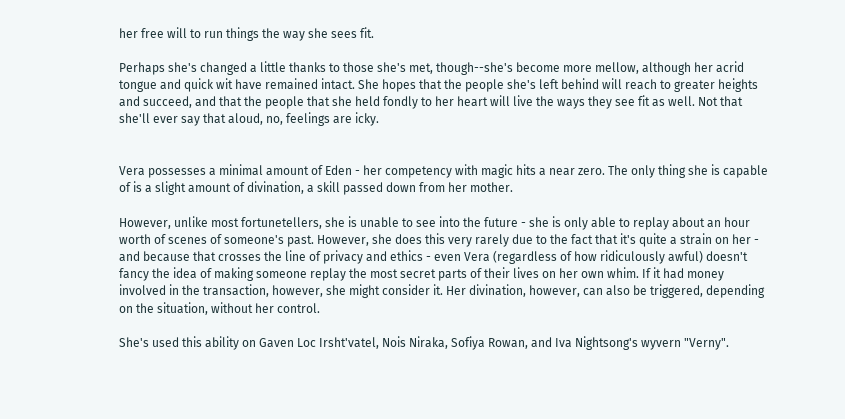her free will to run things the way she sees fit.

Perhaps she's changed a little thanks to those she's met, though--she's become more mellow, although her acrid tongue and quick wit have remained intact. She hopes that the people she's left behind will reach to greater heights and succeed, and that the people that she held fondly to her heart will live the ways they see fit as well. Not that she'll ever say that aloud, no, feelings are icky.


Vera possesses a minimal amount of Eden - her competency with magic hits a near zero. The only thing she is capable of is a slight amount of divination, a skill passed down from her mother.

However, unlike most fortunetellers, she is unable to see into the future - she is only able to replay about an hour worth of scenes of someone's past. However, she does this very rarely due to the fact that it's quite a strain on her - and because that crosses the line of privacy and ethics - even Vera (regardless of how ridiculously awful) doesn't fancy the idea of making someone replay the most secret parts of their lives on her own whim. If it had money involved in the transaction, however, she might consider it. Her divination, however, can also be triggered, depending on the situation, without her control.

She's used this ability on Gaven Loc Irsht'vatel, Nois Niraka, Sofiya Rowan, and Iva Nightsong's wyvern "Verny".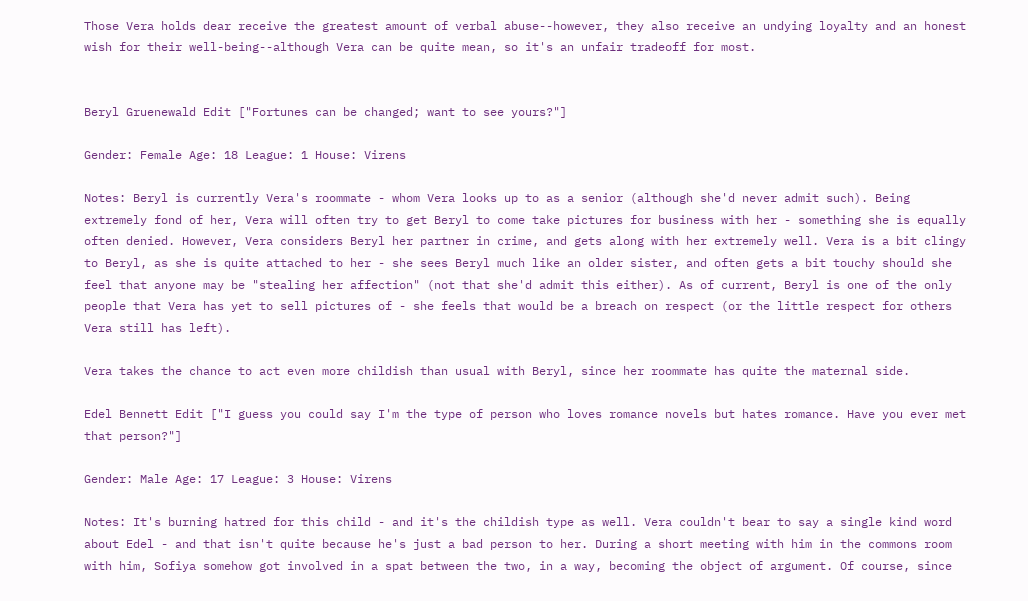Those Vera holds dear receive the greatest amount of verbal abuse--however, they also receive an undying loyalty and an honest wish for their well-being--although Vera can be quite mean, so it's an unfair tradeoff for most.


Beryl Gruenewald Edit ["Fortunes can be changed; want to see yours?"]

Gender: Female Age: 18 League: 1 House: Virens

Notes: Beryl is currently Vera's roommate - whom Vera looks up to as a senior (although she'd never admit such). Being extremely fond of her, Vera will often try to get Beryl to come take pictures for business with her - something she is equally often denied. However, Vera considers Beryl her partner in crime, and gets along with her extremely well. Vera is a bit clingy to Beryl, as she is quite attached to her - she sees Beryl much like an older sister, and often gets a bit touchy should she feel that anyone may be "stealing her affection" (not that she'd admit this either). As of current, Beryl is one of the only people that Vera has yet to sell pictures of - she feels that would be a breach on respect (or the little respect for others Vera still has left).

Vera takes the chance to act even more childish than usual with Beryl, since her roommate has quite the maternal side.

Edel Bennett Edit ["I guess you could say I'm the type of person who loves romance novels but hates romance. Have you ever met that person?"]

Gender: Male Age: 17 League: 3 House: Virens

Notes: It's burning hatred for this child - and it's the childish type as well. Vera couldn't bear to say a single kind word about Edel - and that isn't quite because he's just a bad person to her. During a short meeting with him in the commons room with him, Sofiya somehow got involved in a spat between the two, in a way, becoming the object of argument. Of course, since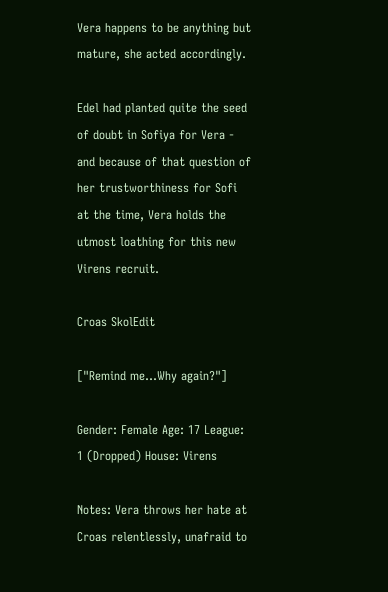Vera happens to be anything but mature, she acted accordingly.

Edel had planted quite the seed of doubt in Sofiya for Vera - and because of that question of her trustworthiness for Sofi at the time, Vera holds the utmost loathing for this new Virens recruit.

Croas SkolEdit

["Remind me...Why again?"]

Gender: Female Age: 17 League: 1 (Dropped) House: Virens

Notes: Vera throws her hate at Croas relentlessly, unafraid to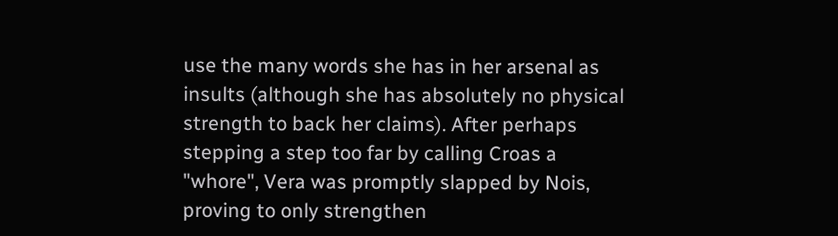use the many words she has in her arsenal as insults (although she has absolutely no physical strength to back her claims). After perhaps stepping a step too far by calling Croas a "whore", Vera was promptly slapped by Nois, proving to only strengthen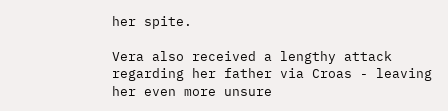her spite.

Vera also received a lengthy attack regarding her father via Croas - leaving her even more unsure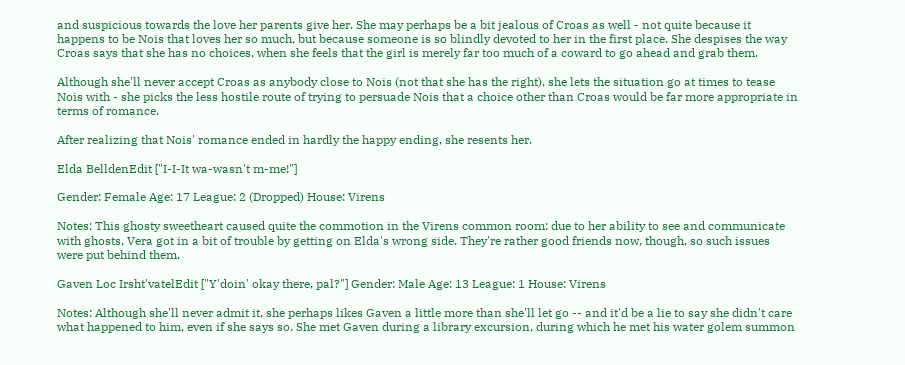and suspicious towards the love her parents give her. She may perhaps be a bit jealous of Croas as well - not quite because it happens to be Nois that loves her so much, but because someone is so blindly devoted to her in the first place. She despises the way Croas says that she has no choices, when she feels that the girl is merely far too much of a coward to go ahead and grab them.

Although she'll never accept Croas as anybody close to Nois (not that she has the right), she lets the situation go at times to tease Nois with - she picks the less hostile route of trying to persuade Nois that a choice other than Croas would be far more appropriate in terms of romance.

After realizing that Nois' romance ended in hardly the happy ending, she resents her.

Elda BelldenEdit ["I-I-It wa-wasn't m-me!"]

Gender: Female Age: 17 League: 2 (Dropped) House: Virens

Notes: This ghosty sweetheart caused quite the commotion in the Virens common room: due to her ability to see and communicate with ghosts, Vera got in a bit of trouble by getting on Elda's wrong side. They're rather good friends now, though, so such issues were put behind them.

Gaven Loc Irsht'vatelEdit ["Y'doin' okay there, pal?"] Gender: Male Age: 13 League: 1 House: Virens

Notes: Although she'll never admit it, she perhaps likes Gaven a little more than she'll let go -- and it'd be a lie to say she didn't care what happened to him, even if she says so. She met Gaven during a library excursion, during which he met his water golem summon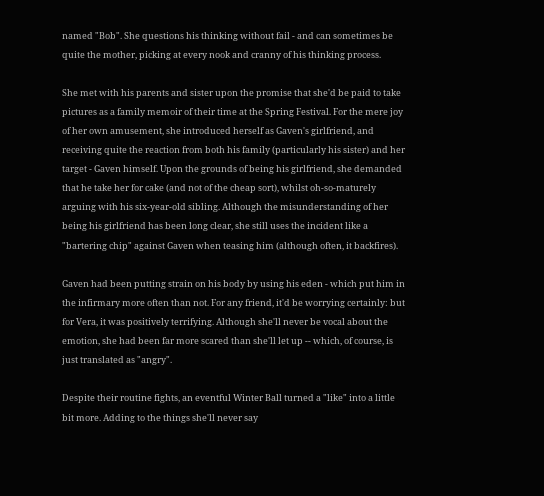named "Bob". She questions his thinking without fail - and can sometimes be quite the mother, picking at every nook and cranny of his thinking process.

She met with his parents and sister upon the promise that she'd be paid to take pictures as a family memoir of their time at the Spring Festival. For the mere joy of her own amusement, she introduced herself as Gaven's girlfriend, and receiving quite the reaction from both his family (particularly his sister) and her target - Gaven himself. Upon the grounds of being his girlfriend, she demanded that he take her for cake (and not of the cheap sort), whilst oh-so-maturely arguing with his six-year-old sibling. Although the misunderstanding of her being his girlfriend has been long clear, she still uses the incident like a "bartering chip" against Gaven when teasing him (although often, it backfires).

Gaven had been putting strain on his body by using his eden - which put him in the infirmary more often than not. For any friend, it'd be worrying certainly: but for Vera, it was positively terrifying. Although she'll never be vocal about the emotion, she had been far more scared than she'll let up -- which, of course, is just translated as "angry".

Despite their routine fights, an eventful Winter Ball turned a "like" into a little bit more. Adding to the things she'll never say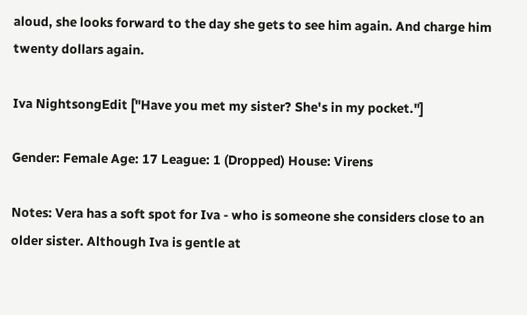aloud, she looks forward to the day she gets to see him again. And charge him twenty dollars again.

Iva NightsongEdit ["Have you met my sister? She's in my pocket."]

Gender: Female Age: 17 League: 1 (Dropped) House: Virens

Notes: Vera has a soft spot for Iva - who is someone she considers close to an older sister. Although Iva is gentle at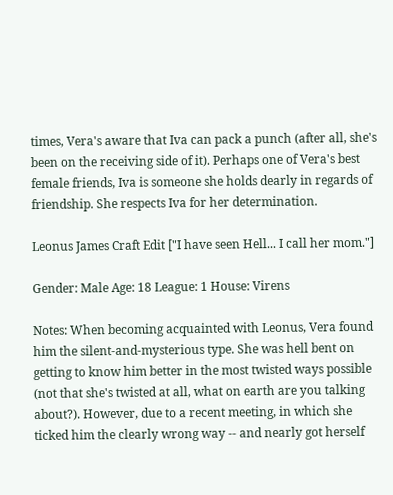times, Vera's aware that Iva can pack a punch (after all, she's been on the receiving side of it). Perhaps one of Vera's best female friends, Iva is someone she holds dearly in regards of friendship. She respects Iva for her determination.

Leonus James Craft Edit ["I have seen Hell... I call her mom."]

Gender: Male Age: 18 League: 1 House: Virens

Notes: When becoming acquainted with Leonus, Vera found him the silent-and-mysterious type. She was hell bent on getting to know him better in the most twisted ways possible (not that she's twisted at all, what on earth are you talking about?). However, due to a recent meeting, in which she ticked him the clearly wrong way -- and nearly got herself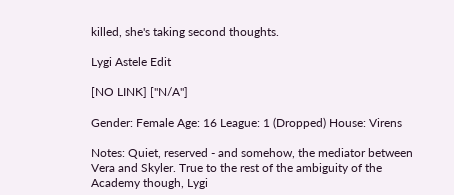killed, she's taking second thoughts.

Lygi Astele Edit

[NO LINK] ["N/A"]

Gender: Female Age: 16 League: 1 (Dropped) House: Virens

Notes: Quiet, reserved - and somehow, the mediator between Vera and Skyler. True to the rest of the ambiguity of the Academy though, Lygi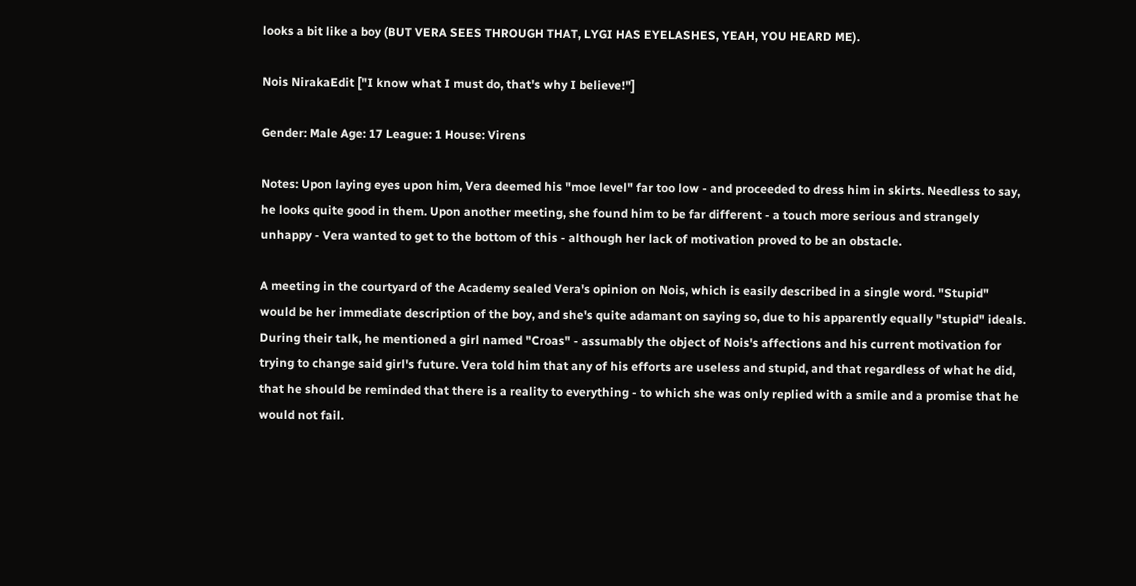looks a bit like a boy (BUT VERA SEES THROUGH THAT, LYGI HAS EYELASHES, YEAH, YOU HEARD ME).

Nois NirakaEdit ["I know what I must do, that's why I believe!"]

Gender: Male Age: 17 League: 1 House: Virens

Notes: Upon laying eyes upon him, Vera deemed his "moe level" far too low - and proceeded to dress him in skirts. Needless to say, he looks quite good in them. Upon another meeting, she found him to be far different - a touch more serious and strangely unhappy - Vera wanted to get to the bottom of this - although her lack of motivation proved to be an obstacle.

A meeting in the courtyard of the Academy sealed Vera's opinion on Nois, which is easily described in a single word. "Stupid" would be her immediate description of the boy, and she's quite adamant on saying so, due to his apparently equally "stupid" ideals. During their talk, he mentioned a girl named "Croas" - assumably the object of Nois's affections and his current motivation for trying to change said girl's future. Vera told him that any of his efforts are useless and stupid, and that regardless of what he did, that he should be reminded that there is a reality to everything - to which she was only replied with a smile and a promise that he would not fail.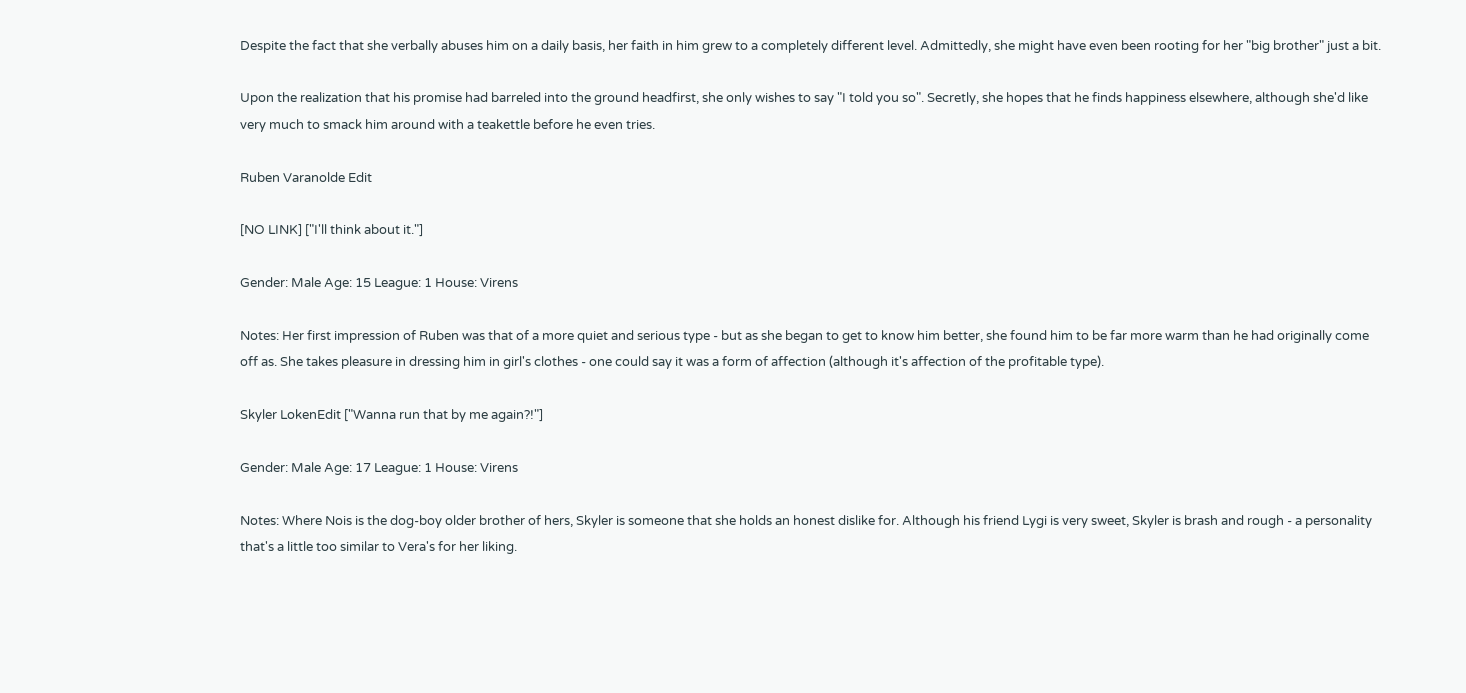Despite the fact that she verbally abuses him on a daily basis, her faith in him grew to a completely different level. Admittedly, she might have even been rooting for her "big brother" just a bit.

Upon the realization that his promise had barreled into the ground headfirst, she only wishes to say "I told you so". Secretly, she hopes that he finds happiness elsewhere, although she'd like very much to smack him around with a teakettle before he even tries.

Ruben Varanolde Edit

[NO LINK] ["I'll think about it."]

Gender: Male Age: 15 League: 1 House: Virens

Notes: Her first impression of Ruben was that of a more quiet and serious type - but as she began to get to know him better, she found him to be far more warm than he had originally come off as. She takes pleasure in dressing him in girl's clothes - one could say it was a form of affection (although it's affection of the profitable type).

Skyler LokenEdit ["Wanna run that by me again?!"]

Gender: Male Age: 17 League: 1 House: Virens

Notes: Where Nois is the dog-boy older brother of hers, Skyler is someone that she holds an honest dislike for. Although his friend Lygi is very sweet, Skyler is brash and rough - a personality that's a little too similar to Vera's for her liking.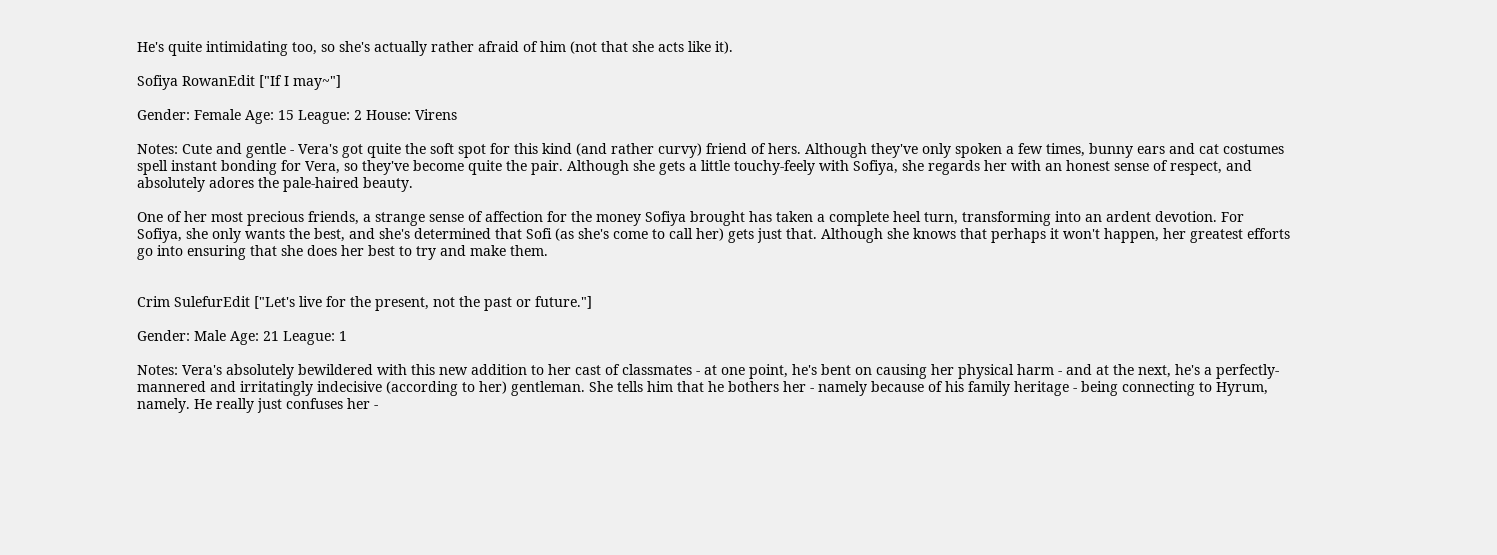He's quite intimidating too, so she's actually rather afraid of him (not that she acts like it).

Sofiya RowanEdit ["If I may~"]

Gender: Female Age: 15 League: 2 House: Virens

Notes: Cute and gentle - Vera's got quite the soft spot for this kind (and rather curvy) friend of hers. Although they've only spoken a few times, bunny ears and cat costumes spell instant bonding for Vera, so they've become quite the pair. Although she gets a little touchy-feely with Sofiya, she regards her with an honest sense of respect, and absolutely adores the pale-haired beauty.

One of her most precious friends, a strange sense of affection for the money Sofiya brought has taken a complete heel turn, transforming into an ardent devotion. For Sofiya, she only wants the best, and she's determined that Sofi (as she's come to call her) gets just that. Although she knows that perhaps it won't happen, her greatest efforts go into ensuring that she does her best to try and make them.


Crim SulefurEdit ["Let's live for the present, not the past or future."]

Gender: Male Age: 21 League: 1

Notes: Vera's absolutely bewildered with this new addition to her cast of classmates - at one point, he's bent on causing her physical harm - and at the next, he's a perfectly-mannered and irritatingly indecisive (according to her) gentleman. She tells him that he bothers her - namely because of his family heritage - being connecting to Hyrum, namely. He really just confuses her -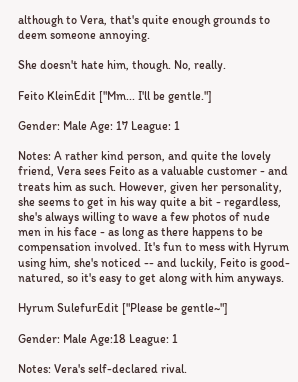although to Vera, that's quite enough grounds to deem someone annoying.

She doesn't hate him, though. No, really.

Feito KleinEdit ["Mm... I'll be gentle."]

Gender: Male Age: 17 League: 1

Notes: A rather kind person, and quite the lovely friend, Vera sees Feito as a valuable customer - and treats him as such. However, given her personality, she seems to get in his way quite a bit - regardless, she's always willing to wave a few photos of nude men in his face - as long as there happens to be compensation involved. It's fun to mess with Hyrum using him, she's noticed -- and luckily, Feito is good-natured, so it's easy to get along with him anyways.

Hyrum SulefurEdit ["Please be gentle~"]

Gender: Male Age:18 League: 1

Notes: Vera's self-declared rival.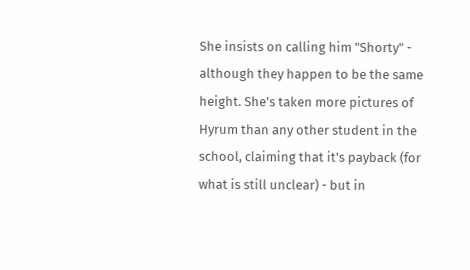She insists on calling him "Shorty" - although they happen to be the same height. She's taken more pictures of Hyrum than any other student in the school, claiming that it's payback (for what is still unclear) - but in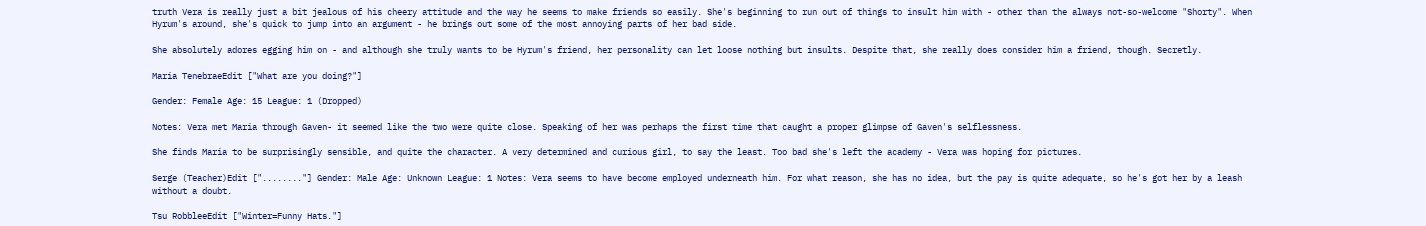truth Vera is really just a bit jealous of his cheery attitude and the way he seems to make friends so easily. She's beginning to run out of things to insult him with - other than the always not-so-welcome "Shorty". When Hyrum's around, she's quick to jump into an argument - he brings out some of the most annoying parts of her bad side.

She absolutely adores egging him on - and although she truly wants to be Hyrum's friend, her personality can let loose nothing but insults. Despite that, she really does consider him a friend, though. Secretly.

Maria TenebraeEdit ["What are you doing?"]

Gender: Female Age: 15 League: 1 (Dropped)

Notes: Vera met Maria through Gaven- it seemed like the two were quite close. Speaking of her was perhaps the first time that caught a proper glimpse of Gaven's selflessness.

She finds Maria to be surprisingly sensible, and quite the character. A very determined and curious girl, to say the least. Too bad she's left the academy - Vera was hoping for pictures.

Serge (Teacher)Edit ["........"] Gender: Male Age: Unknown League: 1 Notes: Vera seems to have become employed underneath him. For what reason, she has no idea, but the pay is quite adequate, so he's got her by a leash without a doubt.

Tsu RobbleeEdit ["Winter=Funny Hats."]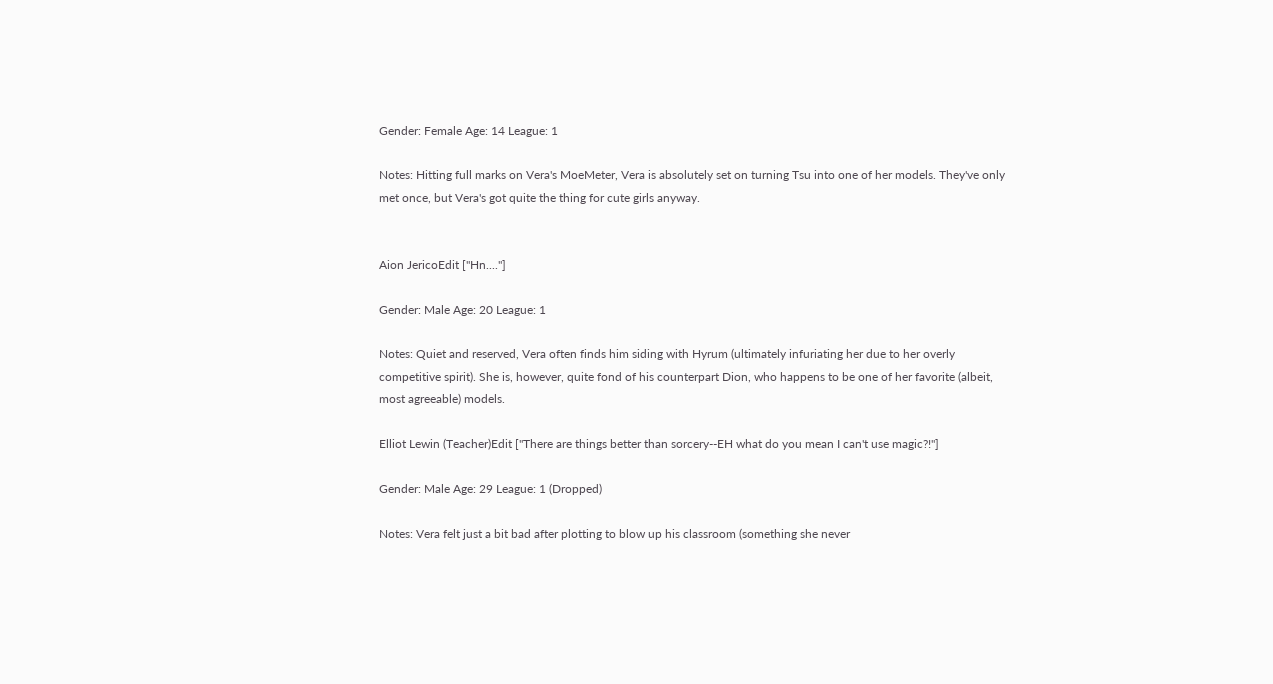Gender: Female Age: 14 League: 1

Notes: Hitting full marks on Vera's MoeMeter, Vera is absolutely set on turning Tsu into one of her models. They've only met once, but Vera's got quite the thing for cute girls anyway.


Aion JericoEdit ["Hn...."]

Gender: Male Age: 20 League: 1

Notes: Quiet and reserved, Vera often finds him siding with Hyrum (ultimately infuriating her due to her overly competitive spirit). She is, however, quite fond of his counterpart Dion, who happens to be one of her favorite (albeit, most agreeable) models.

Elliot Lewin (Teacher)Edit ["There are things better than sorcery--EH what do you mean I can't use magic?!"]

Gender: Male Age: 29 League: 1 (Dropped)

Notes: Vera felt just a bit bad after plotting to blow up his classroom (something she never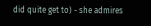did quite get to) - she admires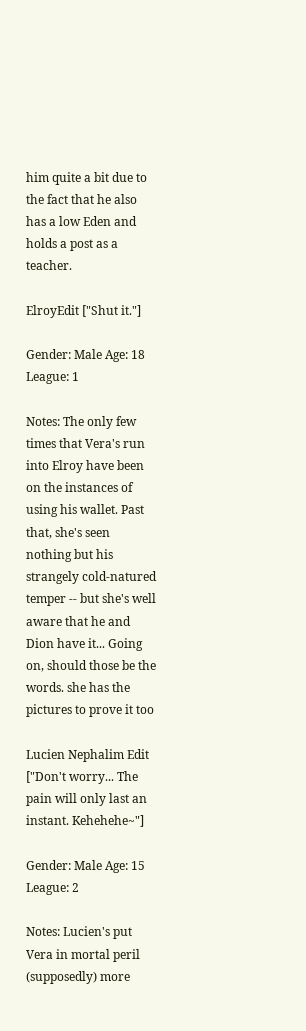him quite a bit due to the fact that he also has a low Eden and holds a post as a teacher.

ElroyEdit ["Shut it."]

Gender: Male Age: 18 League: 1

Notes: The only few times that Vera's run into Elroy have been on the instances of using his wallet. Past that, she's seen nothing but his strangely cold-natured temper -- but she's well aware that he and Dion have it... Going on, should those be the words. she has the pictures to prove it too

Lucien Nephalim Edit ["Don't worry... The pain will only last an instant. Kehehehe~"]

Gender: Male Age: 15 League: 2

Notes: Lucien's put Vera in mortal peril (supposedly) more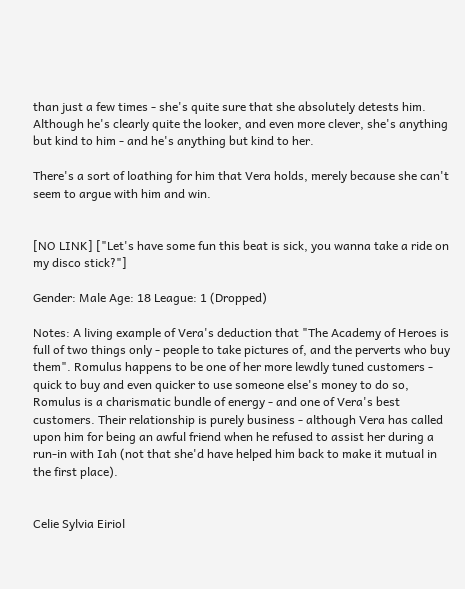than just a few times - she's quite sure that she absolutely detests him. Although he's clearly quite the looker, and even more clever, she's anything but kind to him - and he's anything but kind to her.

There's a sort of loathing for him that Vera holds, merely because she can't seem to argue with him and win.


[NO LINK] ["Let's have some fun this beat is sick, you wanna take a ride on my disco stick?"]

Gender: Male Age: 18 League: 1 (Dropped)

Notes: A living example of Vera's deduction that "The Academy of Heroes is full of two things only - people to take pictures of, and the perverts who buy them". Romulus happens to be one of her more lewdly tuned customers - quick to buy and even quicker to use someone else's money to do so, Romulus is a charismatic bundle of energy - and one of Vera's best customers. Their relationship is purely business - although Vera has called upon him for being an awful friend when he refused to assist her during a run-in with Iah (not that she'd have helped him back to make it mutual in the first place).


Celie Sylvia Eiriol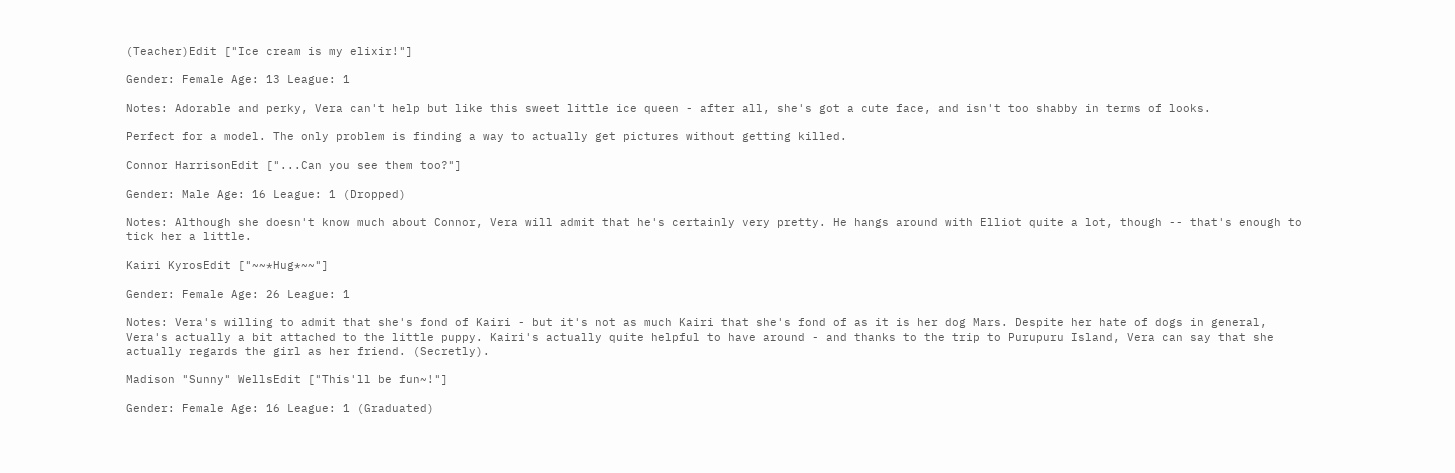(Teacher)Edit ["Ice cream is my elixir!"]

Gender: Female Age: 13 League: 1

Notes: Adorable and perky, Vera can't help but like this sweet little ice queen - after all, she's got a cute face, and isn't too shabby in terms of looks.

Perfect for a model. The only problem is finding a way to actually get pictures without getting killed.

Connor HarrisonEdit ["...Can you see them too?"]

Gender: Male Age: 16 League: 1 (Dropped)

Notes: Although she doesn't know much about Connor, Vera will admit that he's certainly very pretty. He hangs around with Elliot quite a lot, though -- that's enough to tick her a little.

Kairi KyrosEdit ["~~*Hug*~~"]

Gender: Female Age: 26 League: 1

Notes: Vera's willing to admit that she's fond of Kairi - but it's not as much Kairi that she's fond of as it is her dog Mars. Despite her hate of dogs in general, Vera's actually a bit attached to the little puppy. Kairi's actually quite helpful to have around - and thanks to the trip to Purupuru Island, Vera can say that she actually regards the girl as her friend. (Secretly).

Madison "Sunny" WellsEdit ["This'll be fun~!"]

Gender: Female Age: 16 League: 1 (Graduated)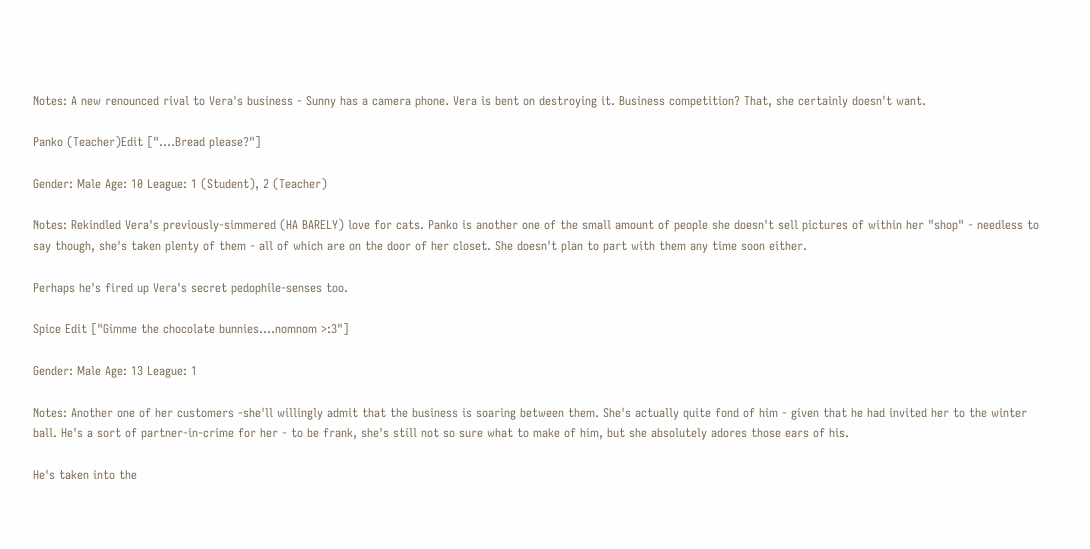Notes: A new renounced rival to Vera's business - Sunny has a camera phone. Vera is bent on destroying it. Business competition? That, she certainly doesn't want.

Panko (Teacher)Edit ["....Bread please?"]

Gender: Male Age: 10 League: 1 (Student), 2 (Teacher)

Notes: Rekindled Vera's previously-simmered (HA BARELY) love for cats. Panko is another one of the small amount of people she doesn't sell pictures of within her "shop" - needless to say though, she's taken plenty of them - all of which are on the door of her closet. She doesn't plan to part with them any time soon either.

Perhaps he's fired up Vera's secret pedophile-senses too.

Spice Edit ["Gimme the chocolate bunnies....nomnom >:3"]

Gender: Male Age: 13 League: 1

Notes: Another one of her customers -she'll willingly admit that the business is soaring between them. She's actually quite fond of him - given that he had invited her to the winter ball. He's a sort of partner-in-crime for her - to be frank, she's still not so sure what to make of him, but she absolutely adores those ears of his.

He's taken into the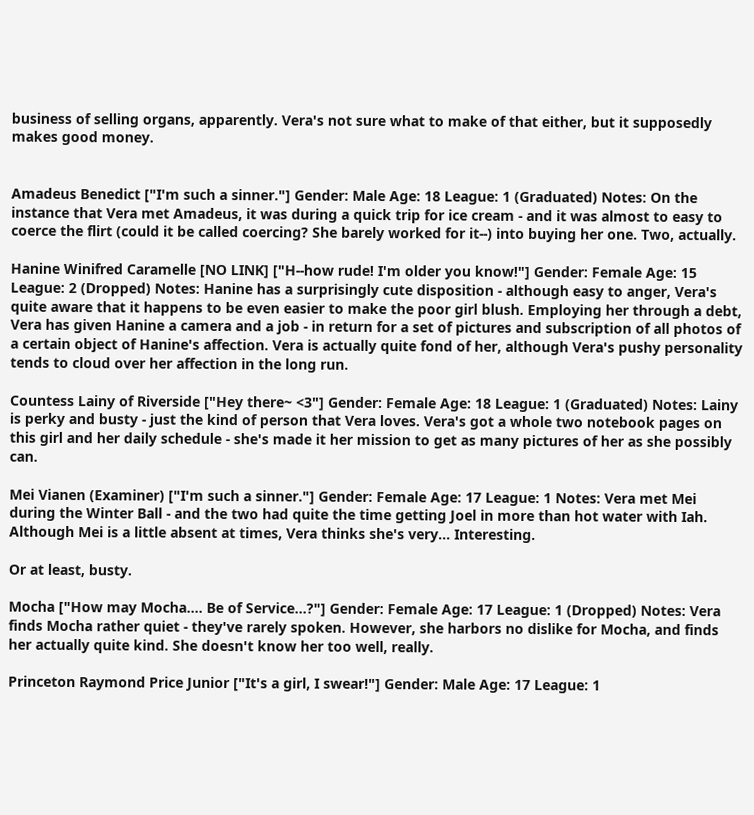business of selling organs, apparently. Vera's not sure what to make of that either, but it supposedly makes good money.


Amadeus Benedict ["I'm such a sinner."] Gender: Male Age: 18 League: 1 (Graduated) Notes: On the instance that Vera met Amadeus, it was during a quick trip for ice cream - and it was almost to easy to coerce the flirt (could it be called coercing? She barely worked for it--) into buying her one. Two, actually.

Hanine Winifred Caramelle [NO LINK] ["H--how rude! I'm older you know!"] Gender: Female Age: 15 League: 2 (Dropped) Notes: Hanine has a surprisingly cute disposition - although easy to anger, Vera's quite aware that it happens to be even easier to make the poor girl blush. Employing her through a debt, Vera has given Hanine a camera and a job - in return for a set of pictures and subscription of all photos of a certain object of Hanine's affection. Vera is actually quite fond of her, although Vera's pushy personality tends to cloud over her affection in the long run.

Countess Lainy of Riverside ["Hey there~ <3"] Gender: Female Age: 18 League: 1 (Graduated) Notes: Lainy is perky and busty - just the kind of person that Vera loves. Vera's got a whole two notebook pages on this girl and her daily schedule - she's made it her mission to get as many pictures of her as she possibly can.

Mei Vianen (Examiner) ["I'm such a sinner."] Gender: Female Age: 17 League: 1 Notes: Vera met Mei during the Winter Ball - and the two had quite the time getting Joel in more than hot water with Iah. Although Mei is a little absent at times, Vera thinks she's very... Interesting.

Or at least, busty.

Mocha ["How may Mocha.... Be of Service...?"] Gender: Female Age: 17 League: 1 (Dropped) Notes: Vera finds Mocha rather quiet - they've rarely spoken. However, she harbors no dislike for Mocha, and finds her actually quite kind. She doesn't know her too well, really.

Princeton Raymond Price Junior ["It's a girl, I swear!"] Gender: Male Age: 17 League: 1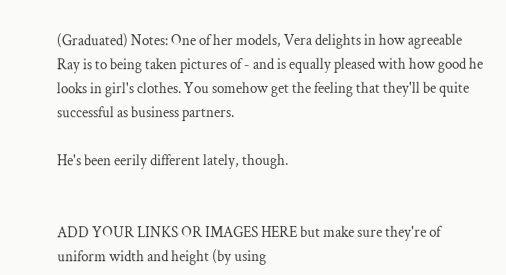(Graduated) Notes: One of her models, Vera delights in how agreeable Ray is to being taken pictures of - and is equally pleased with how good he looks in girl's clothes. You somehow get the feeling that they'll be quite successful as business partners.

He's been eerily different lately, though.


ADD YOUR LINKS OR IMAGES HERE but make sure they're of uniform width and height (by using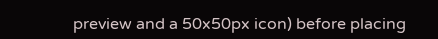preview and a 50x50px icon) before placing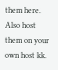them here. Also host them on your own host kk.